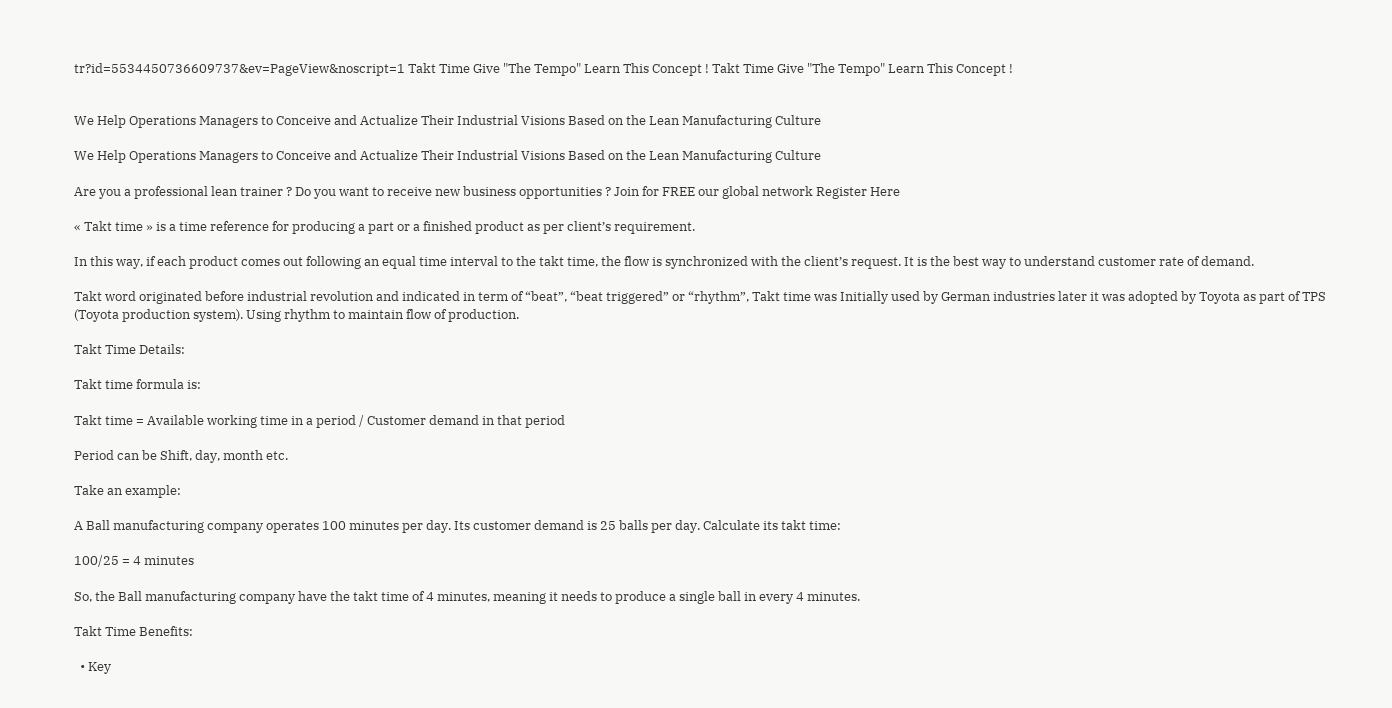tr?id=5534450736609737&ev=PageView&noscript=1 Takt Time Give "The Tempo" Learn This Concept ! Takt Time Give "The Tempo" Learn This Concept !


We Help Operations Managers to Conceive and Actualize Their Industrial Visions Based on the Lean Manufacturing Culture

We Help Operations Managers to Conceive and Actualize Their Industrial Visions Based on the Lean Manufacturing Culture

Are you a professional lean trainer ? Do you want to receive new business opportunities ? Join for FREE our global network Register Here

« Takt time » is a time reference for producing a part or a finished product as per client’s requirement.

In this way, if each product comes out following an equal time interval to the takt time, the flow is synchronized with the client’s request. It is the best way to understand customer rate of demand.

Takt word originated before industrial revolution and indicated in term of “beat”, “beat triggered” or “rhythm”, Takt time was Initially used by German industries later it was adopted by Toyota as part of TPS (Toyota production system). Using rhythm to maintain flow of production.

Takt Time Details:

Takt time formula is:

Takt time = Available working time in a period / Customer demand in that period

Period can be Shift, day, month etc.

Take an example:

A Ball manufacturing company operates 100 minutes per day. Its customer demand is 25 balls per day. Calculate its takt time:

100/25 = 4 minutes

So, the Ball manufacturing company have the takt time of 4 minutes, meaning it needs to produce a single ball in every 4 minutes.

Takt Time Benefits:

  • Key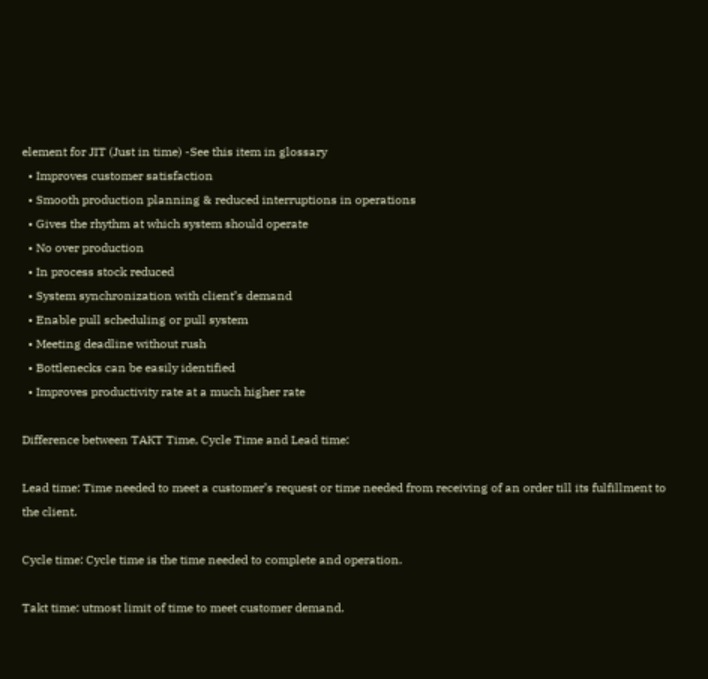element for JIT (Just in time) -See this item in glossary
  • Improves customer satisfaction
  • Smooth production planning & reduced interruptions in operations
  • Gives the rhythm at which system should operate
  • No over production
  • In process stock reduced
  • System synchronization with client’s demand
  • Enable pull scheduling or pull system
  • Meeting deadline without rush
  • Bottlenecks can be easily identified
  • Improves productivity rate at a much higher rate

Difference between TAKT Time, Cycle Time and Lead time:

Lead time: Time needed to meet a customer’s request or time needed from receiving of an order till its fulfillment to the client.

Cycle time: Cycle time is the time needed to complete and operation.

Takt time: utmost limit of time to meet customer demand.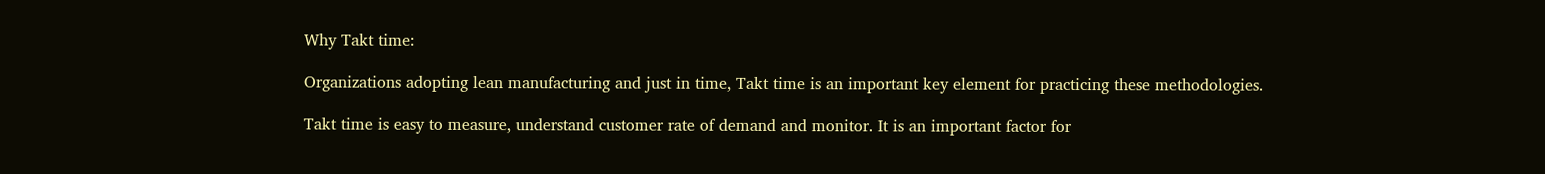Why Takt time:

Organizations adopting lean manufacturing and just in time, Takt time is an important key element for practicing these methodologies.

Takt time is easy to measure, understand customer rate of demand and monitor. It is an important factor for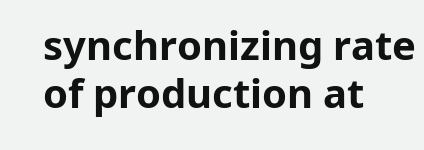synchronizing rate of production at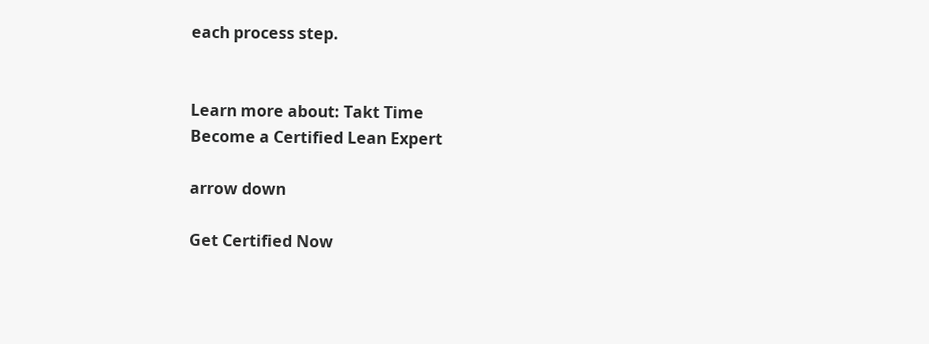each process step.


Learn more about: Takt Time
Become a Certified Lean Expert

arrow down

Get Certified Now